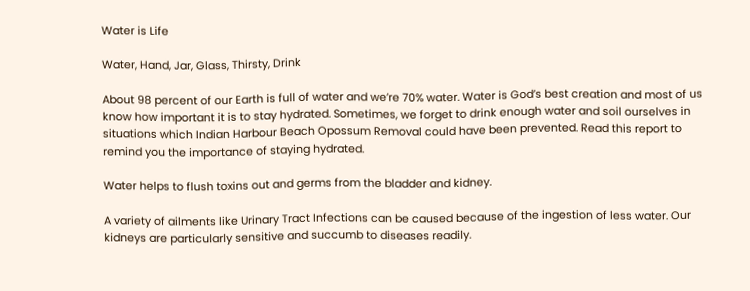Water is Life

Water, Hand, Jar, Glass, Thirsty, Drink

About 98 percent of our Earth is full of water and we’re 70% water. Water is God’s best creation and most of us know how important it is to stay hydrated. Sometimes, we forget to drink enough water and soil ourselves in situations which Indian Harbour Beach Opossum Removal could have been prevented. Read this report to remind you the importance of staying hydrated.

Water helps to flush toxins out and germs from the bladder and kidney.

A variety of ailments like Urinary Tract Infections can be caused because of the ingestion of less water. Our kidneys are particularly sensitive and succumb to diseases readily.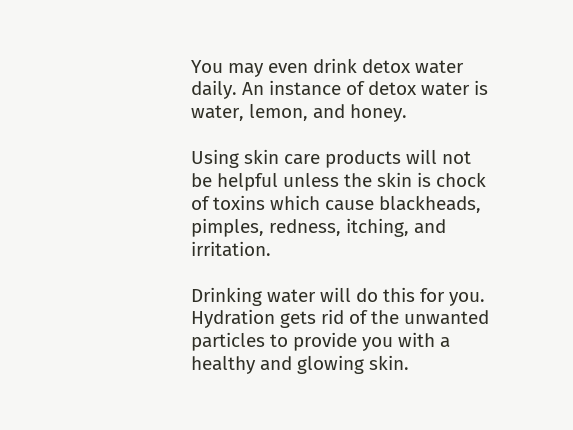You may even drink detox water daily. An instance of detox water is water, lemon, and honey.

Using skin care products will not be helpful unless the skin is chock of toxins which cause blackheads, pimples, redness, itching, and irritation.

Drinking water will do this for you. Hydration gets rid of the unwanted particles to provide you with a healthy and glowing skin.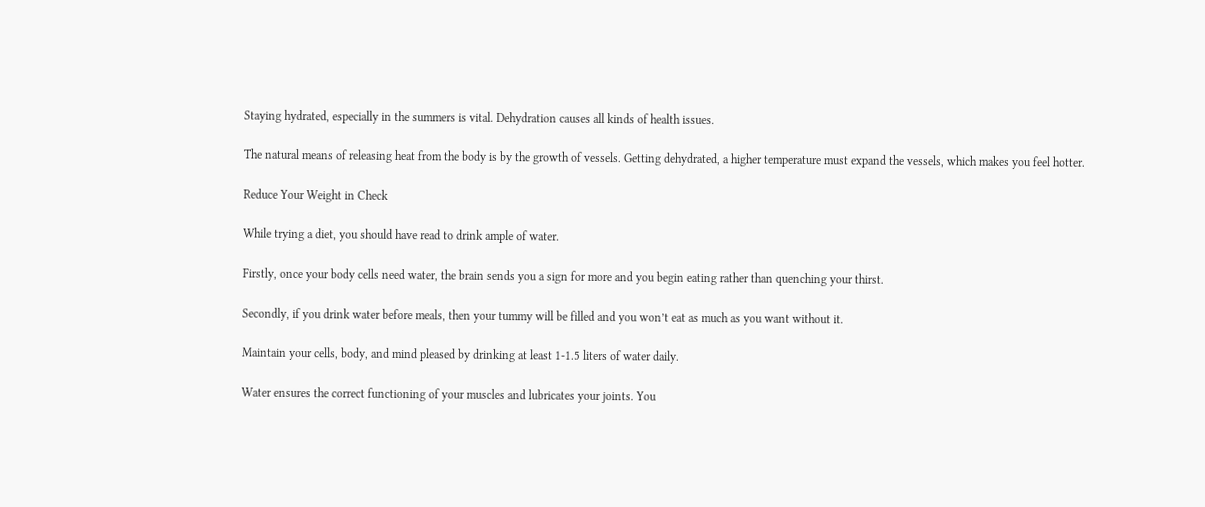Staying hydrated, especially in the summers is vital. Dehydration causes all kinds of health issues.

The natural means of releasing heat from the body is by the growth of vessels. Getting dehydrated, a higher temperature must expand the vessels, which makes you feel hotter.

Reduce Your Weight in Check

While trying a diet, you should have read to drink ample of water.

Firstly, once your body cells need water, the brain sends you a sign for more and you begin eating rather than quenching your thirst.

Secondly, if you drink water before meals, then your tummy will be filled and you won’t eat as much as you want without it.

Maintain your cells, body, and mind pleased by drinking at least 1-1.5 liters of water daily.

Water ensures the correct functioning of your muscles and lubricates your joints. You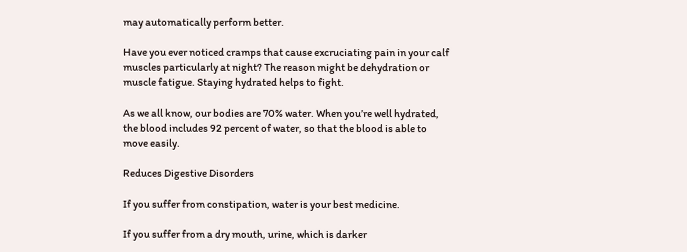may automatically perform better.

Have you ever noticed cramps that cause excruciating pain in your calf muscles particularly at night? The reason might be dehydration or muscle fatigue. Staying hydrated helps to fight.

As we all know, our bodies are 70% water. When you’re well hydrated, the blood includes 92 percent of water, so that the blood is able to move easily.

Reduces Digestive Disorders

If you suffer from constipation, water is your best medicine.

If you suffer from a dry mouth, urine, which is darker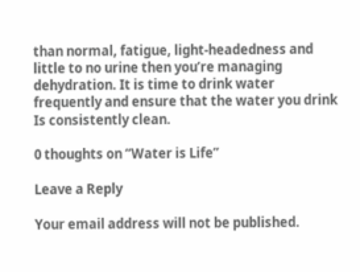than normal, fatigue, light-headedness and little to no urine then you’re managing dehydration. It is time to drink water frequently and ensure that the water you drink Is consistently clean.

0 thoughts on “Water is Life”

Leave a Reply

Your email address will not be published.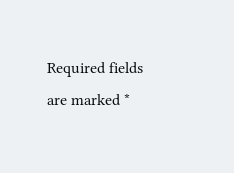Required fields are marked *